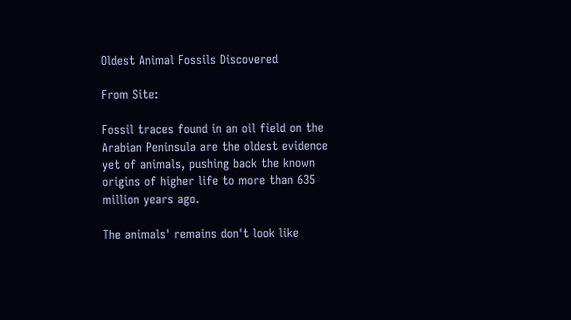Oldest Animal Fossils Discovered

From Site:

Fossil traces found in an oil field on the Arabian Peninsula are the oldest evidence yet of animals, pushing back the known origins of higher life to more than 635 million years ago.

The animals' remains don't look like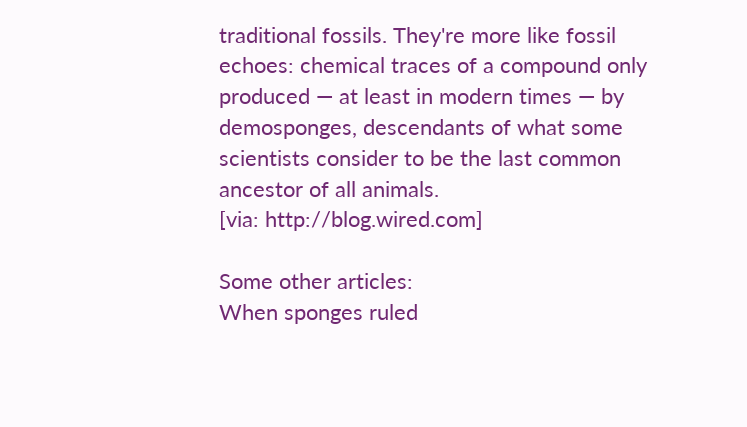traditional fossils. They're more like fossil echoes: chemical traces of a compound only produced — at least in modern times — by demosponges, descendants of what some scientists consider to be the last common ancestor of all animals.
[via: http://blog.wired.com]

Some other articles:
When sponges ruled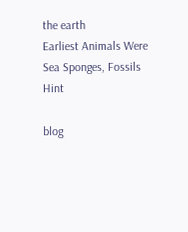the earth
Earliest Animals Were Sea Sponges, Fossils Hint

blog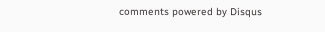comments powered by Disqus